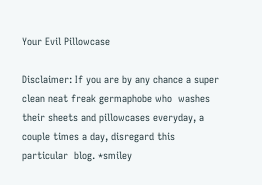Your Evil Pillowcase

Disclaimer: If you are by any chance a super clean neat freak germaphobe who  washes their sheets and pillowcases everyday, a couple times a day, disregard this particular  blog. *smiley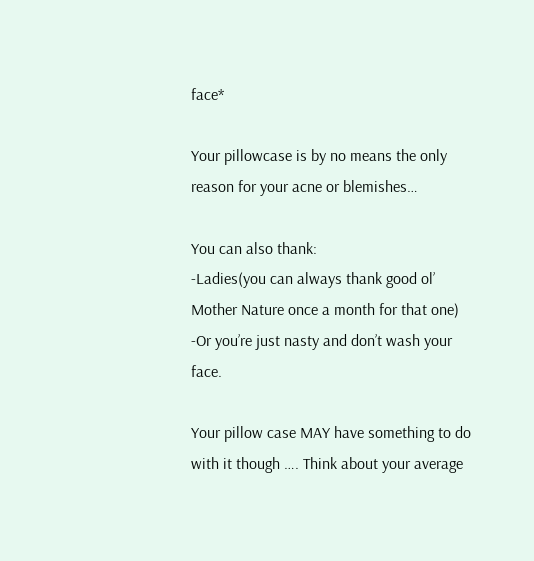face*

Your pillowcase is by no means the only reason for your acne or blemishes…

You can also thank:
-Ladies(you can always thank good ol’ Mother Nature once a month for that one)
-Or you’re just nasty and don’t wash your face.

Your pillow case MAY have something to do with it though …. Think about your average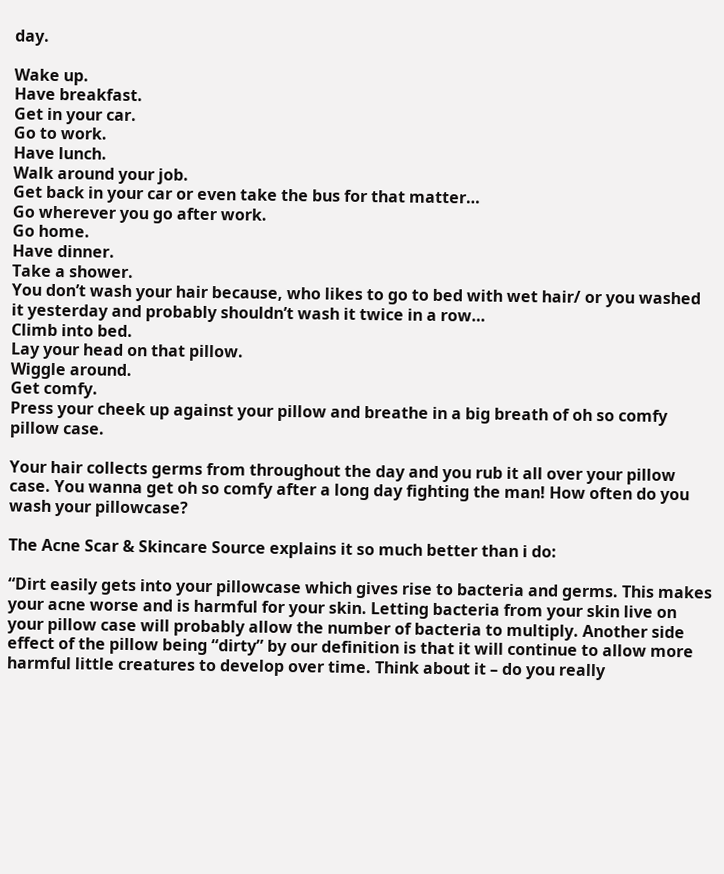day.

Wake up.
Have breakfast.
Get in your car.
Go to work.
Have lunch.
Walk around your job.
Get back in your car or even take the bus for that matter…
Go wherever you go after work.
Go home.
Have dinner.
Take a shower.
You don’t wash your hair because, who likes to go to bed with wet hair/ or you washed it yesterday and probably shouldn’t wash it twice in a row…
Climb into bed.
Lay your head on that pillow.
Wiggle around.
Get comfy.
Press your cheek up against your pillow and breathe in a big breath of oh so comfy pillow case.

Your hair collects germs from throughout the day and you rub it all over your pillow case. You wanna get oh so comfy after a long day fighting the man! How often do you wash your pillowcase?

The Acne Scar & Skincare Source explains it so much better than i do:

“Dirt easily gets into your pillowcase which gives rise to bacteria and germs. This makes your acne worse and is harmful for your skin. Letting bacteria from your skin live on your pillow case will probably allow the number of bacteria to multiply. Another side effect of the pillow being “dirty” by our definition is that it will continue to allow more harmful little creatures to develop over time. Think about it – do you really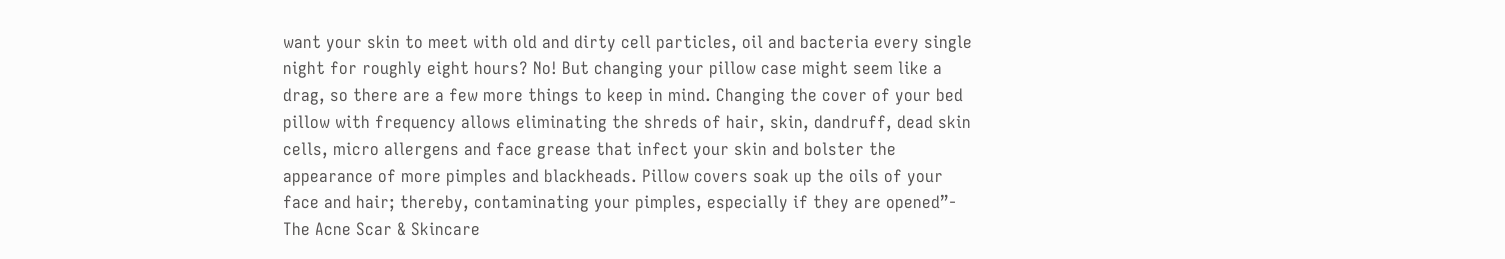want your skin to meet with old and dirty cell particles, oil and bacteria every single night for roughly eight hours? No! But changing your pillow case might seem like a drag, so there are a few more things to keep in mind. Changing the cover of your bed pillow with frequency allows eliminating the shreds of hair, skin, dandruff, dead skin cells, micro allergens and face grease that infect your skin and bolster the appearance of more pimples and blackheads. Pillow covers soak up the oils of your face and hair; thereby, contaminating your pimples, especially if they are opened”- The Acne Scar & Skincare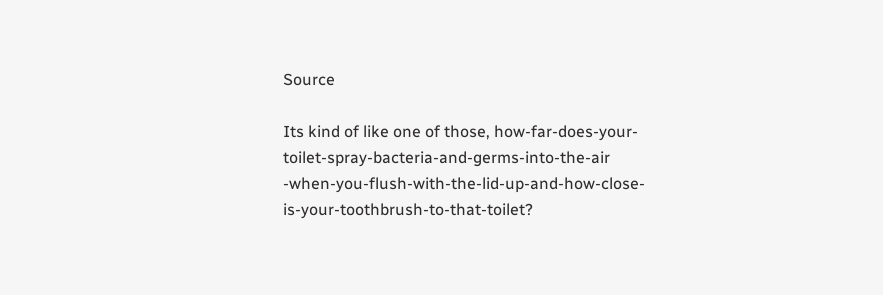Source

Its kind of like one of those, how-far-does-your-toilet-spray-bacteria-and-germs-into-the-air -when-you-flush-with-the-lid-up-and-how-close-is-your-toothbrush-to-that-toilet?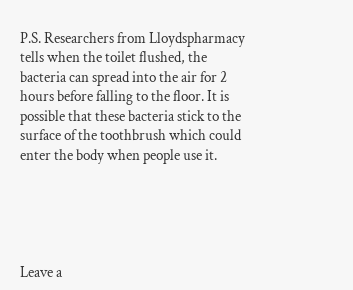P.S. Researchers from Lloydspharmacy tells when the toilet flushed, the bacteria can spread into the air for 2 hours before falling to the floor. It is possible that these bacteria stick to the surface of the toothbrush which could enter the body when people use it.





Leave a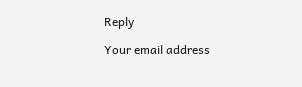Reply

Your email address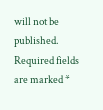will not be published. Required fields are marked *